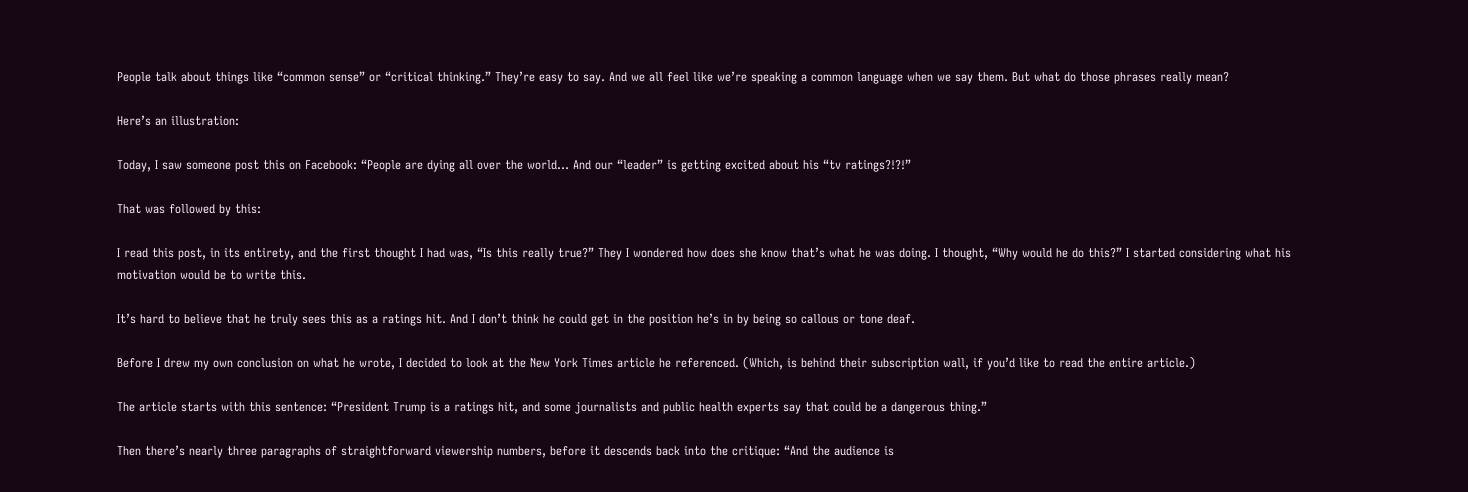People talk about things like “common sense” or “critical thinking.” They’re easy to say. And we all feel like we’re speaking a common language when we say them. But what do those phrases really mean?

Here’s an illustration:

Today, I saw someone post this on Facebook: “People are dying all over the world… And our “leader” is getting excited about his “tv ratings?!?!”

That was followed by this:

I read this post, in its entirety, and the first thought I had was, “Is this really true?” They I wondered how does she know that’s what he was doing. I thought, “Why would he do this?” I started considering what his motivation would be to write this.

It’s hard to believe that he truly sees this as a ratings hit. And I don’t think he could get in the position he’s in by being so callous or tone deaf.

Before I drew my own conclusion on what he wrote, I decided to look at the New York Times article he referenced. (Which, is behind their subscription wall, if you’d like to read the entire article.)

The article starts with this sentence: “President Trump is a ratings hit, and some journalists and public health experts say that could be a dangerous thing.”

Then there’s nearly three paragraphs of straightforward viewership numbers, before it descends back into the critique: “And the audience is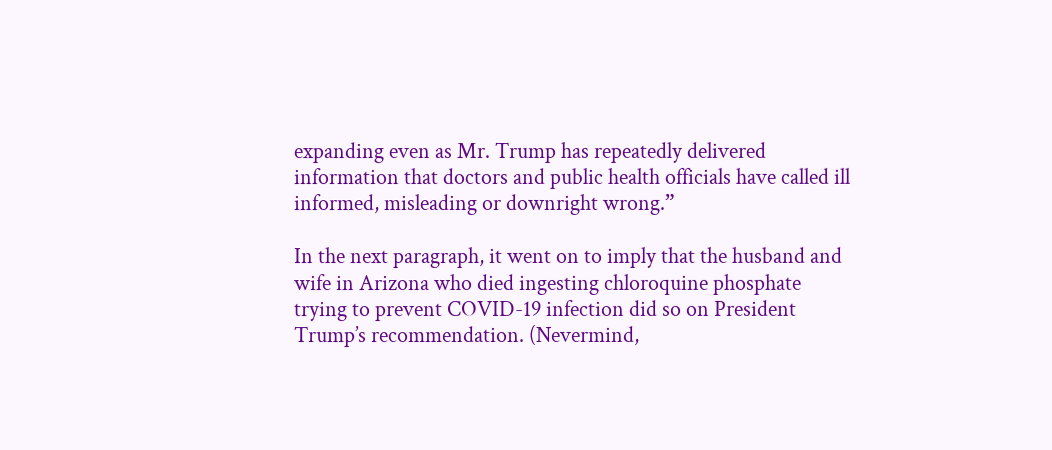expanding even as Mr. Trump has repeatedly delivered information that doctors and public health officials have called ill informed, misleading or downright wrong.”

In the next paragraph, it went on to imply that the husband and wife in Arizona who died ingesting chloroquine phosphate trying to prevent COVID-19 infection did so on President Trump’s recommendation. (Nevermind,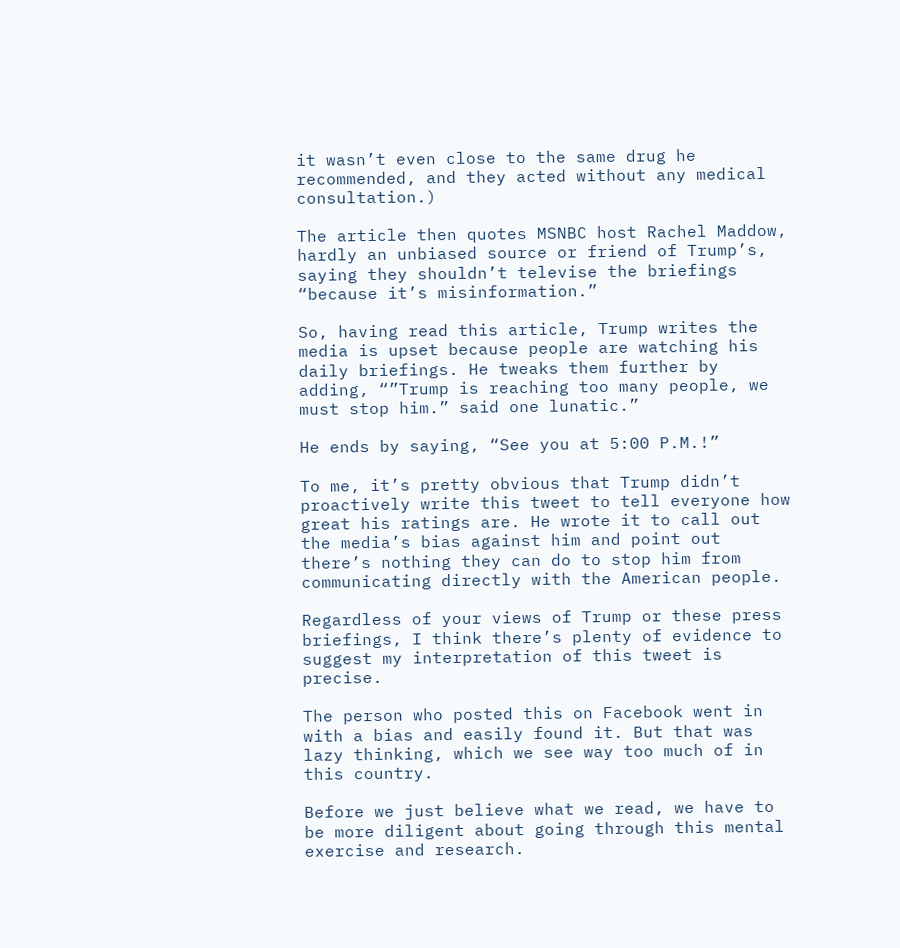it wasn’t even close to the same drug he recommended, and they acted without any medical consultation.)

The article then quotes MSNBC host Rachel Maddow, hardly an unbiased source or friend of Trump’s, saying they shouldn’t televise the briefings “because it’s misinformation.”

So, having read this article, Trump writes the media is upset because people are watching his daily briefings. He tweaks them further by adding, “”Trump is reaching too many people, we must stop him.” said one lunatic.”

He ends by saying, “See you at 5:00 P.M.!”

To me, it’s pretty obvious that Trump didn’t proactively write this tweet to tell everyone how great his ratings are. He wrote it to call out the media’s bias against him and point out there’s nothing they can do to stop him from communicating directly with the American people.

Regardless of your views of Trump or these press briefings, I think there’s plenty of evidence to suggest my interpretation of this tweet is precise.

The person who posted this on Facebook went in with a bias and easily found it. But that was lazy thinking, which we see way too much of in this country.

Before we just believe what we read, we have to be more diligent about going through this mental exercise and research.